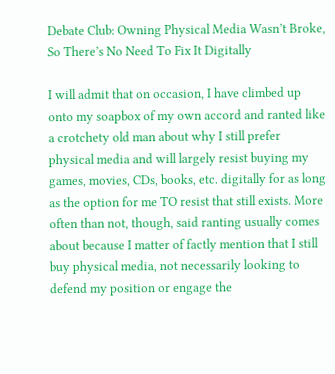Debate Club: Owning Physical Media Wasn’t Broke, So There’s No Need To Fix It Digitally

I will admit that on occasion, I have climbed up onto my soapbox of my own accord and ranted like a crotchety old man about why I still prefer physical media and will largely resist buying my games, movies, CDs, books, etc. digitally for as long as the option for me TO resist that still exists. More often than not, though, said ranting usually comes about because I matter of factly mention that I still buy physical media, not necessarily looking to defend my position or engage the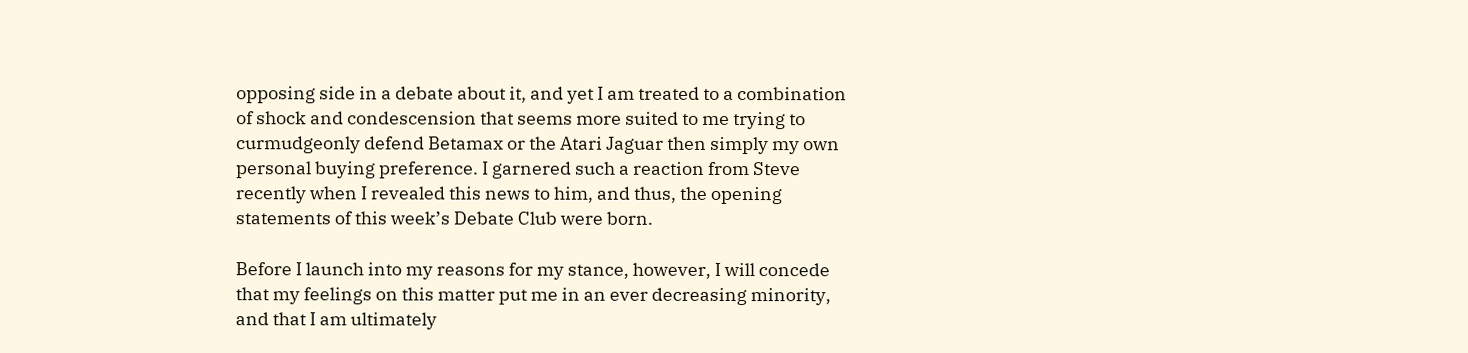opposing side in a debate about it, and yet I am treated to a combination of shock and condescension that seems more suited to me trying to curmudgeonly defend Betamax or the Atari Jaguar then simply my own personal buying preference. I garnered such a reaction from Steve recently when I revealed this news to him, and thus, the opening statements of this week’s Debate Club were born.

Before I launch into my reasons for my stance, however, I will concede that my feelings on this matter put me in an ever decreasing minority, and that I am ultimately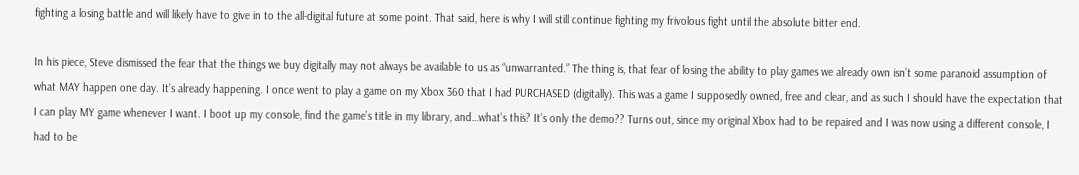fighting a losing battle and will likely have to give in to the all-digital future at some point. That said, here is why I will still continue fighting my frivolous fight until the absolute bitter end.

In his piece, Steve dismissed the fear that the things we buy digitally may not always be available to us as “unwarranted.” The thing is, that fear of losing the ability to play games we already own isn’t some paranoid assumption of what MAY happen one day. It’s already happening. I once went to play a game on my Xbox 360 that I had PURCHASED (digitally). This was a game I supposedly owned, free and clear, and as such I should have the expectation that I can play MY game whenever I want. I boot up my console, find the game’s title in my library, and…what’s this? It’s only the demo?? Turns out, since my original Xbox had to be repaired and I was now using a different console, I had to be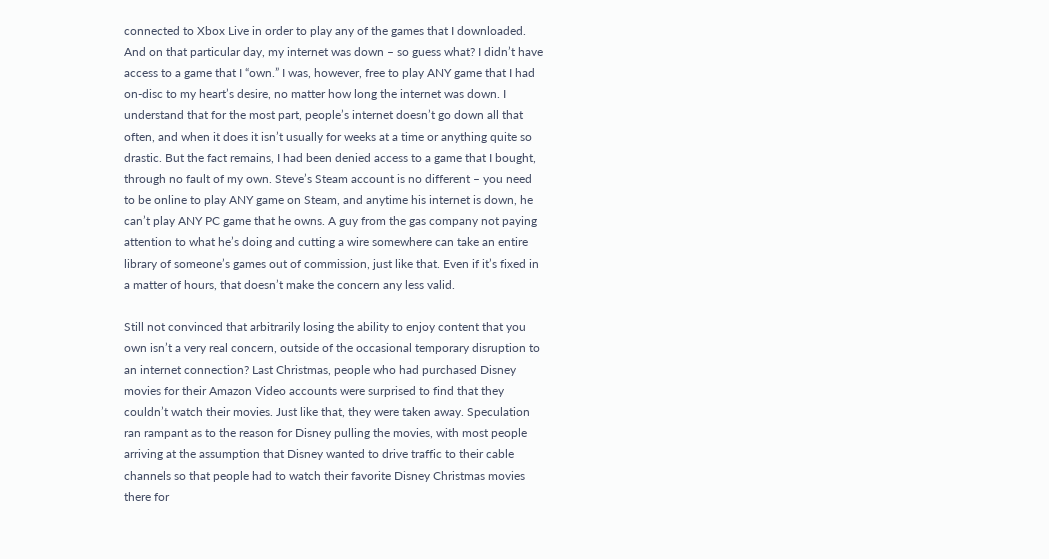connected to Xbox Live in order to play any of the games that I downloaded. And on that particular day, my internet was down – so guess what? I didn’t have access to a game that I “own.” I was, however, free to play ANY game that I had on-disc to my heart’s desire, no matter how long the internet was down. I understand that for the most part, people’s internet doesn’t go down all that often, and when it does it isn’t usually for weeks at a time or anything quite so drastic. But the fact remains, I had been denied access to a game that I bought, through no fault of my own. Steve’s Steam account is no different – you need to be online to play ANY game on Steam, and anytime his internet is down, he can’t play ANY PC game that he owns. A guy from the gas company not paying attention to what he’s doing and cutting a wire somewhere can take an entire library of someone’s games out of commission, just like that. Even if it’s fixed in a matter of hours, that doesn’t make the concern any less valid.

Still not convinced that arbitrarily losing the ability to enjoy content that you own isn’t a very real concern, outside of the occasional temporary disruption to an internet connection? Last Christmas, people who had purchased Disney movies for their Amazon Video accounts were surprised to find that they couldn’t watch their movies. Just like that, they were taken away. Speculation ran rampant as to the reason for Disney pulling the movies, with most people arriving at the assumption that Disney wanted to drive traffic to their cable channels so that people had to watch their favorite Disney Christmas movies there for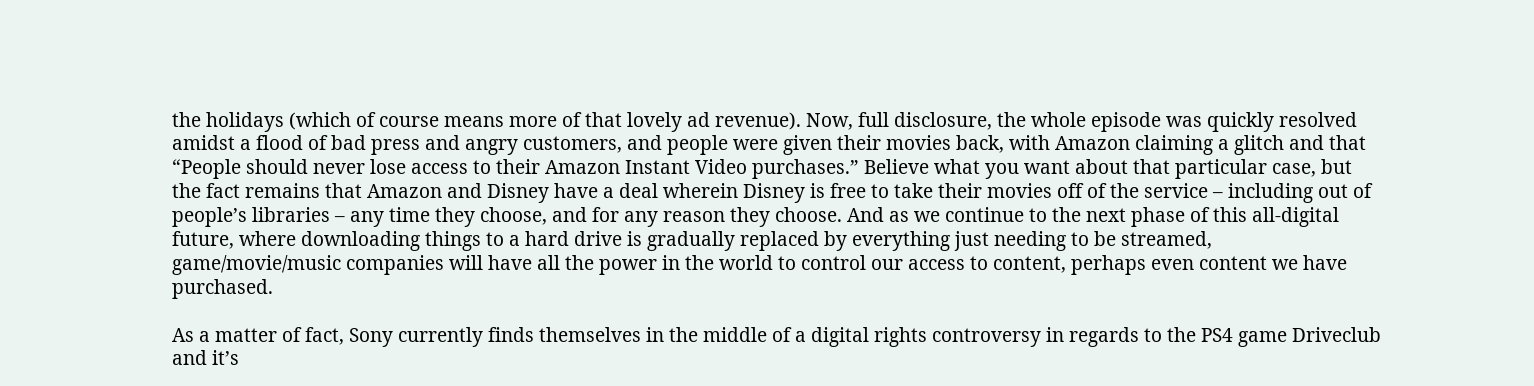the holidays (which of course means more of that lovely ad revenue). Now, full disclosure, the whole episode was quickly resolved amidst a flood of bad press and angry customers, and people were given their movies back, with Amazon claiming a glitch and that “People should never lose access to their Amazon Instant Video purchases.” Believe what you want about that particular case, but the fact remains that Amazon and Disney have a deal wherein Disney is free to take their movies off of the service – including out of people’s libraries – any time they choose, and for any reason they choose. And as we continue to the next phase of this all-digital future, where downloading things to a hard drive is gradually replaced by everything just needing to be streamed, game/movie/music companies will have all the power in the world to control our access to content, perhaps even content we have purchased.

As a matter of fact, Sony currently finds themselves in the middle of a digital rights controversy in regards to the PS4 game Driveclub and it’s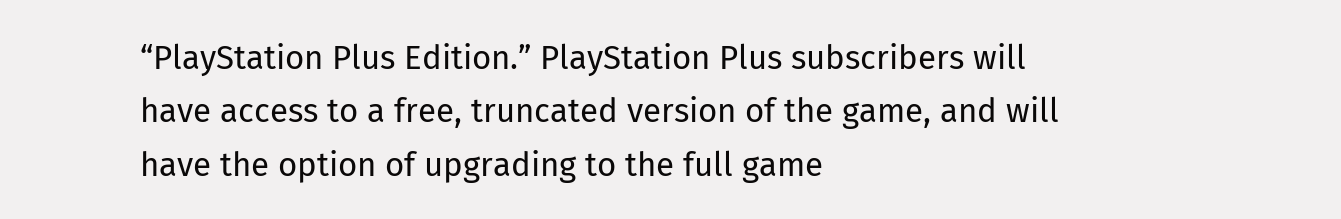“PlayStation Plus Edition.” PlayStation Plus subscribers will have access to a free, truncated version of the game, and will have the option of upgrading to the full game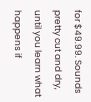for $49.99. Sounds pretty cut and dry, until you learn what happens if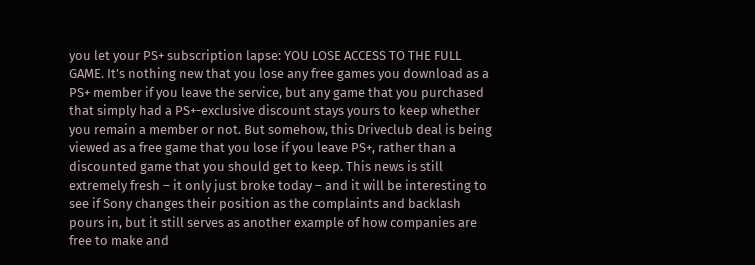you let your PS+ subscription lapse: YOU LOSE ACCESS TO THE FULL GAME. It’s nothing new that you lose any free games you download as a PS+ member if you leave the service, but any game that you purchased that simply had a PS+-exclusive discount stays yours to keep whether you remain a member or not. But somehow, this Driveclub deal is being viewed as a free game that you lose if you leave PS+, rather than a discounted game that you should get to keep. This news is still extremely fresh – it only just broke today – and it will be interesting to see if Sony changes their position as the complaints and backlash pours in, but it still serves as another example of how companies are free to make and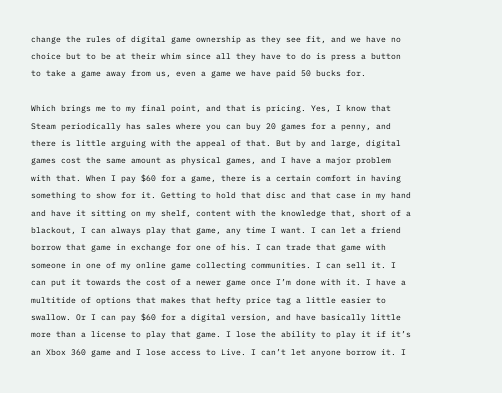change the rules of digital game ownership as they see fit, and we have no choice but to be at their whim since all they have to do is press a button to take a game away from us, even a game we have paid 50 bucks for.

Which brings me to my final point, and that is pricing. Yes, I know that Steam periodically has sales where you can buy 20 games for a penny, and there is little arguing with the appeal of that. But by and large, digital games cost the same amount as physical games, and I have a major problem with that. When I pay $60 for a game, there is a certain comfort in having something to show for it. Getting to hold that disc and that case in my hand and have it sitting on my shelf, content with the knowledge that, short of a blackout, I can always play that game, any time I want. I can let a friend borrow that game in exchange for one of his. I can trade that game with someone in one of my online game collecting communities. I can sell it. I can put it towards the cost of a newer game once I’m done with it. I have a multitide of options that makes that hefty price tag a little easier to swallow. Or I can pay $60 for a digital version, and have basically little more than a license to play that game. I lose the ability to play it if it’s an Xbox 360 game and I lose access to Live. I can’t let anyone borrow it. I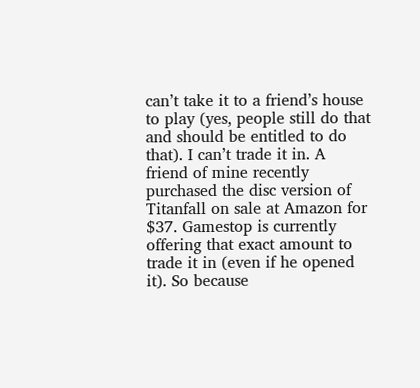can’t take it to a friend’s house to play (yes, people still do that and should be entitled to do that). I can’t trade it in. A friend of mine recently purchased the disc version of Titanfall on sale at Amazon for $37. Gamestop is currently offering that exact amount to trade it in (even if he opened it). So because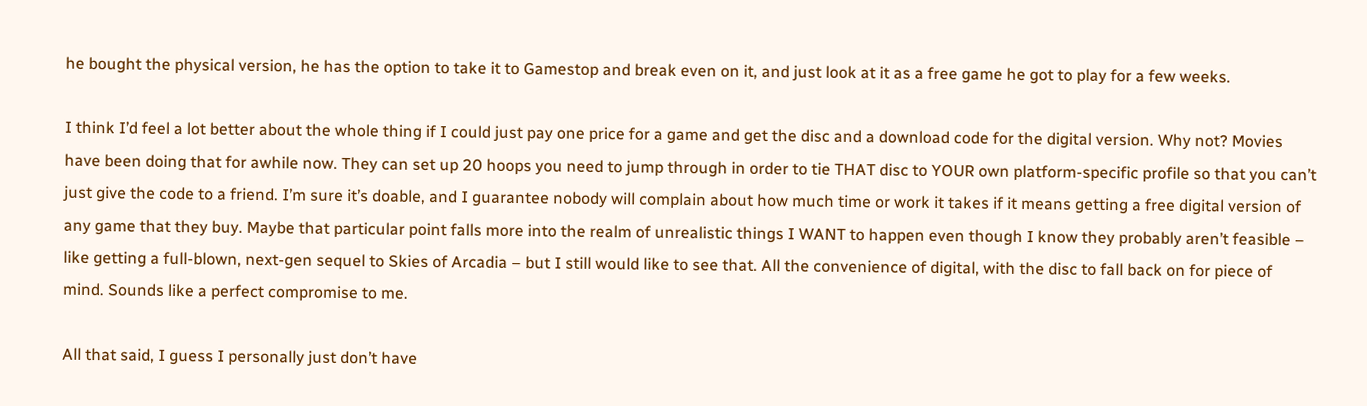he bought the physical version, he has the option to take it to Gamestop and break even on it, and just look at it as a free game he got to play for a few weeks.

I think I’d feel a lot better about the whole thing if I could just pay one price for a game and get the disc and a download code for the digital version. Why not? Movies have been doing that for awhile now. They can set up 20 hoops you need to jump through in order to tie THAT disc to YOUR own platform-specific profile so that you can’t just give the code to a friend. I’m sure it’s doable, and I guarantee nobody will complain about how much time or work it takes if it means getting a free digital version of any game that they buy. Maybe that particular point falls more into the realm of unrealistic things I WANT to happen even though I know they probably aren’t feasible – like getting a full-blown, next-gen sequel to Skies of Arcadia – but I still would like to see that. All the convenience of digital, with the disc to fall back on for piece of mind. Sounds like a perfect compromise to me.

All that said, I guess I personally just don’t have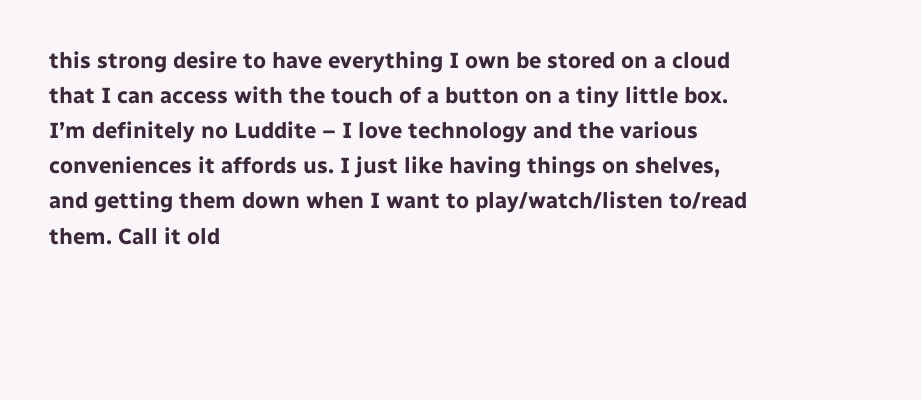this strong desire to have everything I own be stored on a cloud that I can access with the touch of a button on a tiny little box. I’m definitely no Luddite – I love technology and the various conveniences it affords us. I just like having things on shelves, and getting them down when I want to play/watch/listen to/read them. Call it old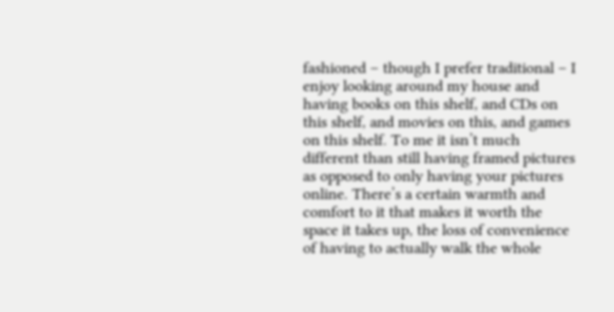fashioned – though I prefer traditional – I enjoy looking around my house and having books on this shelf, and CDs on this shelf, and movies on this, and games on this shelf. To me it isn’t much different than still having framed pictures as opposed to only having your pictures online. There’s a certain warmth and comfort to it that makes it worth the space it takes up, the loss of convenience of having to actually walk the whole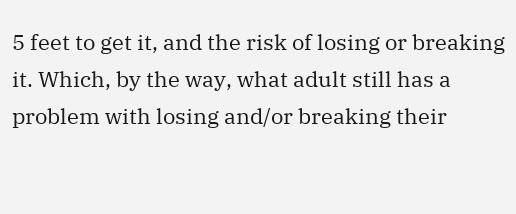5 feet to get it, and the risk of losing or breaking it. Which, by the way, what adult still has a problem with losing and/or breaking their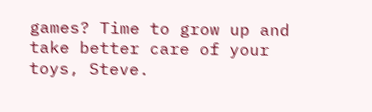games? Time to grow up and take better care of your toys, Steve.